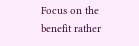Focus on the benefit rather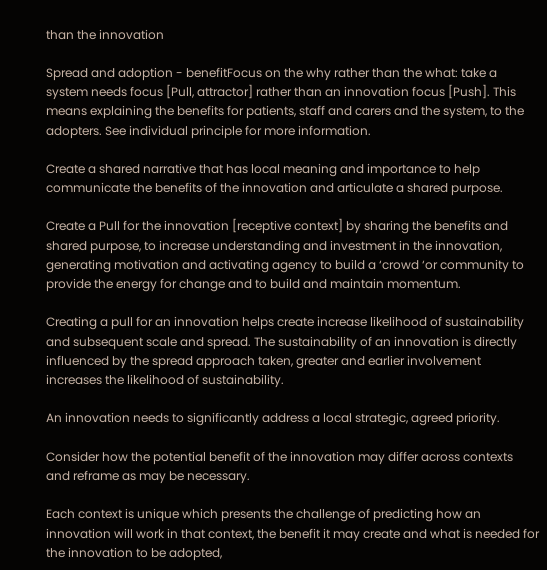than the innovation

Spread and adoption - benefitFocus on the why rather than the what: take a system needs focus [Pull, attractor] rather than an innovation focus [Push]. This means explaining the benefits for patients, staff and carers and the system, to the adopters. See individual principle for more information.

Create a shared narrative that has local meaning and importance to help communicate the benefits of the innovation and articulate a shared purpose.

Create a Pull for the innovation [receptive context] by sharing the benefits and shared purpose, to increase understanding and investment in the innovation, generating motivation and activating agency to build a ‘crowd ‘or community to provide the energy for change and to build and maintain momentum.

Creating a pull for an innovation helps create increase likelihood of sustainability and subsequent scale and spread. The sustainability of an innovation is directly influenced by the spread approach taken, greater and earlier involvement increases the likelihood of sustainability.

An innovation needs to significantly address a local strategic, agreed priority.

Consider how the potential benefit of the innovation may differ across contexts and reframe as may be necessary.

Each context is unique which presents the challenge of predicting how an innovation will work in that context, the benefit it may create and what is needed for the innovation to be adopted,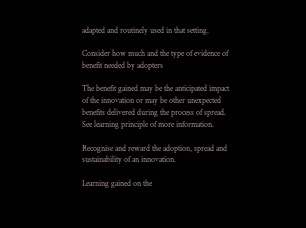adapted and routinely used in that setting.

Consider how much and the type of evidence of benefit needed by adopters

The benefit gained may be the anticipated impact of the innovation or may be other unexpected benefits delivered during the process of spread. See learning principle of more information.

Recognise and reward the adoption, spread and sustainability of an innovation.

Learning gained on the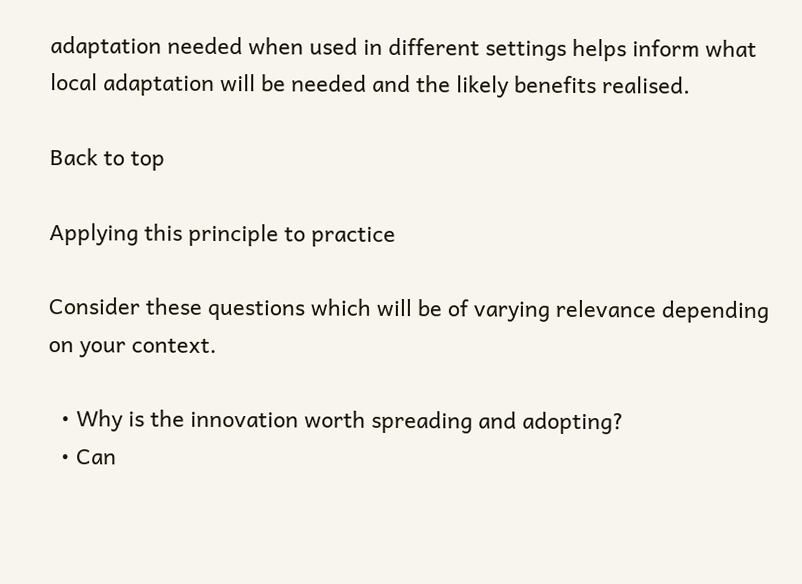adaptation needed when used in different settings helps inform what local adaptation will be needed and the likely benefits realised.

Back to top

Applying this principle to practice

Consider these questions which will be of varying relevance depending on your context.

  • Why is the innovation worth spreading and adopting?
  • Can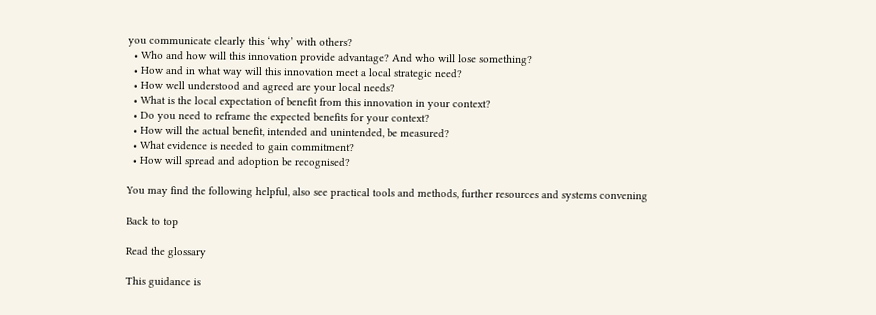you communicate clearly this ‘why’ with others?
  • Who and how will this innovation provide advantage? And who will lose something?
  • How and in what way will this innovation meet a local strategic need?
  • How well understood and agreed are your local needs?
  • What is the local expectation of benefit from this innovation in your context?
  • Do you need to reframe the expected benefits for your context?
  • How will the actual benefit, intended and unintended, be measured?
  • What evidence is needed to gain commitment?
  • How will spread and adoption be recognised?

You may find the following helpful, also see practical tools and methods, further resources and systems convening

Back to top

Read the glossary

This guidance is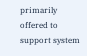primarily offered to support system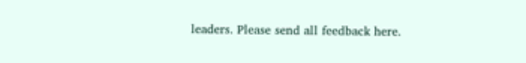leaders. Please send all feedback here.